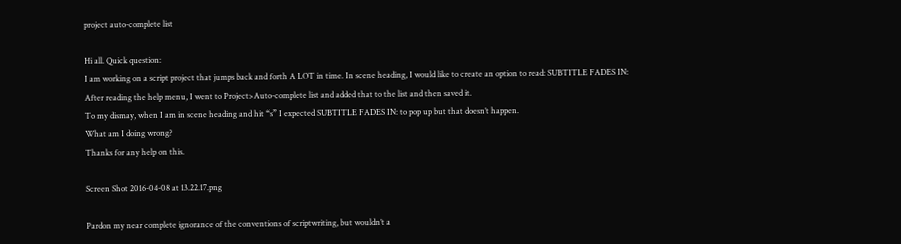project auto-complete list

Hi all. Quick question:
I am working on a script project that jumps back and forth A LOT in time. In scene heading, I would like to create an option to read: SUBTITLE FADES IN:
After reading the help menu, I went to Project>Auto-complete list and added that to the list and then saved it.
To my dismay, when I am in scene heading and hit “s” I expected SUBTITLE FADES IN: to pop up but that doesn’t happen.
What am I doing wrong?
Thanks for any help on this.

Screen Shot 2016-04-08 at 13.22.17.png

Pardon my near complete ignorance of the conventions of scriptwriting, but wouldn’t a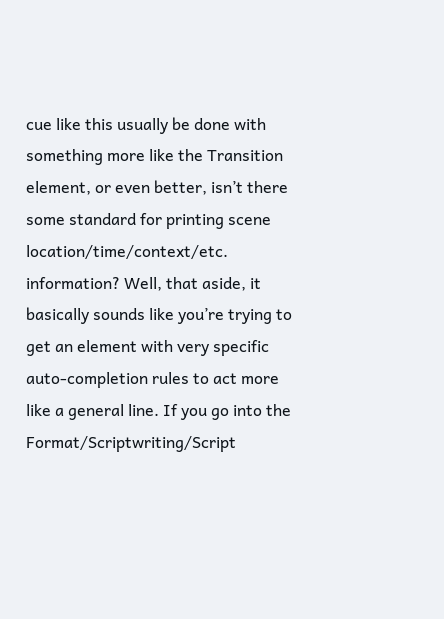cue like this usually be done with something more like the Transition element, or even better, isn’t there some standard for printing scene location/time/context/etc. information? Well, that aside, it basically sounds like you’re trying to get an element with very specific auto-completion rules to act more like a general line. If you go into the Format/Scriptwriting/Script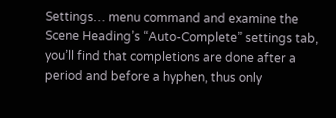Settings… menu command and examine the Scene Heading’s “Auto-Complete” settings tab, you’ll find that completions are done after a period and before a hyphen, thus only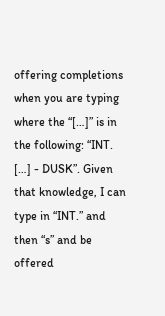offering completions when you are typing where the “[…]” is in the following: “INT. […] - DUSK”. Given that knowledge, I can type in “INT.” and then “s” and be offered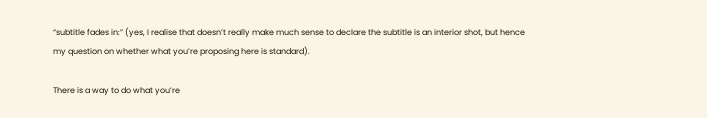“subtitle fades in:” (yes, I realise that doesn’t really make much sense to declare the subtitle is an interior shot, but hence my question on whether what you’re proposing here is standard).

There is a way to do what you’re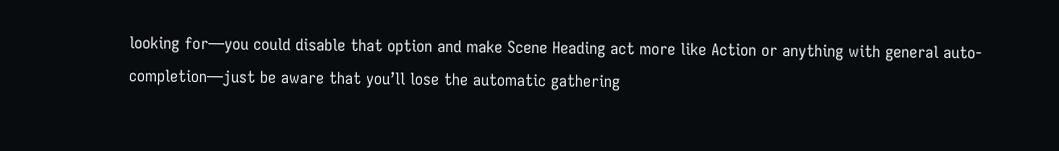looking for—you could disable that option and make Scene Heading act more like Action or anything with general auto-completion—just be aware that you’ll lose the automatic gathering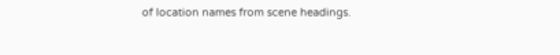of location names from scene headings.